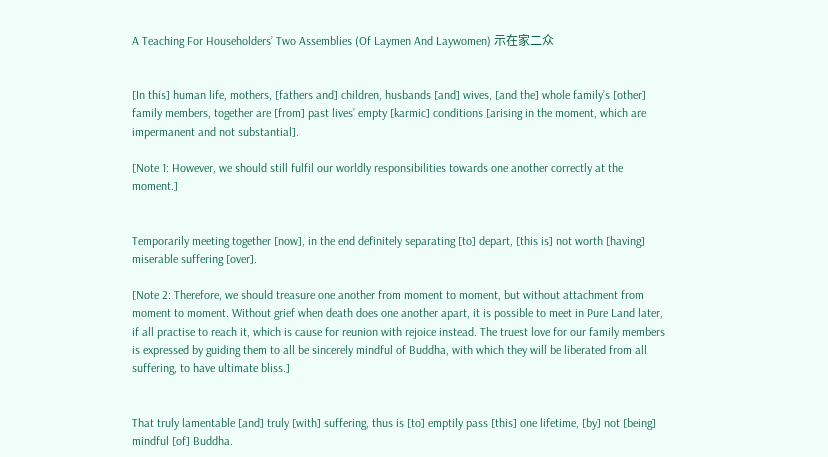A Teaching For Householders’ Two Assemblies (Of Laymen And Laywomen) 示在家二众


[In this] human life, mothers, [fathers and] children, husbands [and] wives, [and the] whole family’s [other] family members, together are [from] past lives’ empty [karmic] conditions [arising in the moment, which are impermanent and not substantial].

[Note 1: However, we should still fulfil our worldly responsibilities towards one another correctly at the moment.]


Temporarily meeting together [now], in the end definitely separating [to] depart, [this is] not worth [having] miserable suffering [over].

[Note 2: Therefore, we should treasure one another from moment to moment, but without attachment from moment to moment. Without grief when death does one another apart, it is possible to meet in Pure Land later, if all practise to reach it, which is cause for reunion with rejoice instead. The truest love for our family members is expressed by guiding them to all be sincerely mindful of Buddha, with which they will be liberated from all suffering, to have ultimate bliss.]


That truly lamentable [and] truly [with] suffering, thus is [to] emptily pass [this] one lifetime, [by] not [being] mindful [of] Buddha.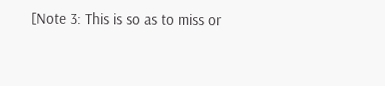[Note 3: This is so as to miss or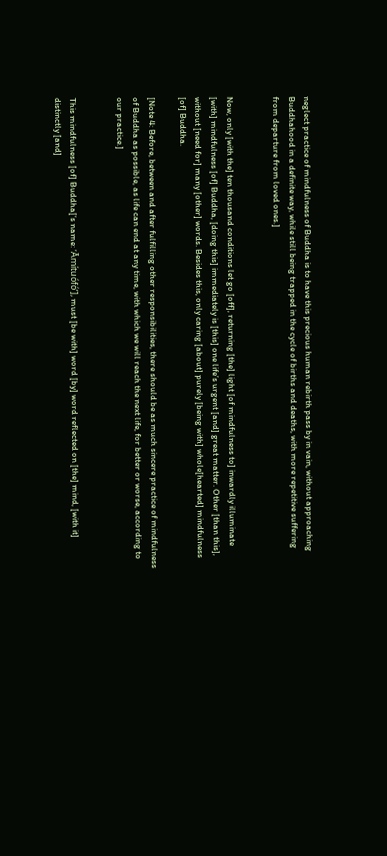neglect practice of mindfulness of Buddha is to have this precious human rebirth pass by in vain, without approaching Buddhahood in a definite way, while still being trapped in the cycle of births and deaths, with more repetitive suffering from departure from loved ones.]


Now, only [with the] ten thousand conditions let go [off], returning [the] light [of mindfulness to] inwardly illuminate [with] mindfulness [of] Buddha, [doing this] immediately is [this] one life’s urgent [and] great matter. Other [than this], without [need for] many [other] words. Besides this, only caring [about] purely [being with] whole[hearted] mindfulness [of] Buddha.

[Note 4: Before, between and after fulfilling other responsibilities, there should be as much sincere practice of mindfulness of Buddha as possible, as life can end at any time, with which we will reach the next life, for better or worse, according to our practice.]


This mindfulness [of] Buddha[‘s name: ‘Āmítuófó’], must [be with] word [by] word reflected on [the] mind, [with it] distinctly [and]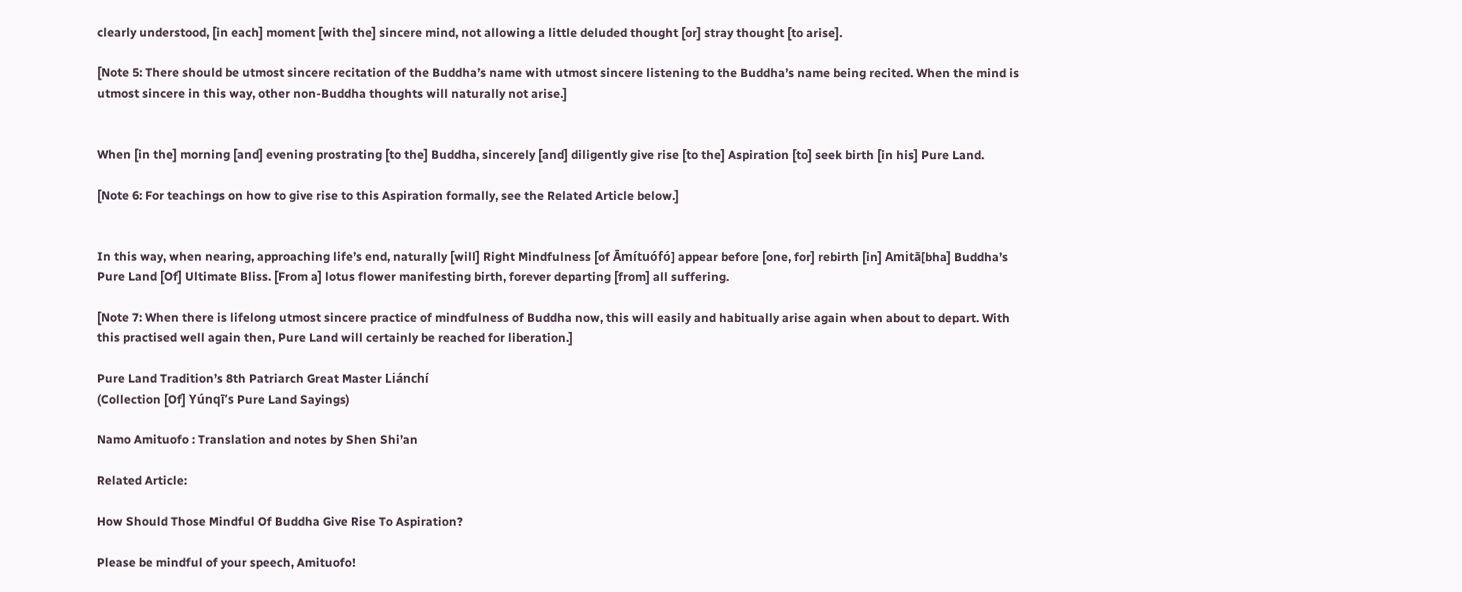clearly understood, [in each] moment [with the] sincere mind, not allowing a little deluded thought [or] stray thought [to arise].

[Note 5: There should be utmost sincere recitation of the Buddha’s name with utmost sincere listening to the Buddha’s name being recited. When the mind is utmost sincere in this way, other non-Buddha thoughts will naturally not arise.]


When [in the] morning [and] evening prostrating [to the] Buddha, sincerely [and] diligently give rise [to the] Aspiration [to] seek birth [in his] Pure Land.

[Note 6: For teachings on how to give rise to this Aspiration formally, see the Related Article below.]


In this way, when nearing, approaching life’s end, naturally [will] Right Mindfulness [of Āmítuófó] appear before [one, for] rebirth [in] Amitā[bha] Buddha’s Pure Land [Of] Ultimate Bliss. [From a] lotus flower manifesting birth, forever departing [from] all suffering.

[Note 7: When there is lifelong utmost sincere practice of mindfulness of Buddha now, this will easily and habitually arise again when about to depart. With this practised well again then, Pure Land will certainly be reached for liberation.]

Pure Land Tradition’s 8th Patriarch Great Master Liánchí
(Collection [Of] Yúnqī’s Pure Land Sayings)

Namo Amituofo : Translation and notes by Shen Shi’an

Related Article:

How Should Those Mindful Of Buddha Give Rise To Aspiration?

Please be mindful of your speech, Amituofo!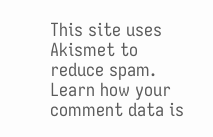This site uses Akismet to reduce spam. Learn how your comment data is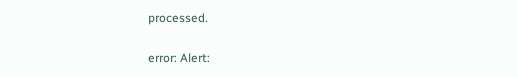processed.

error: Alert: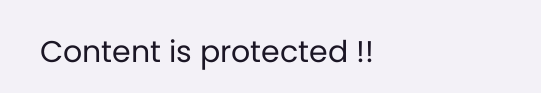Content is protected !!